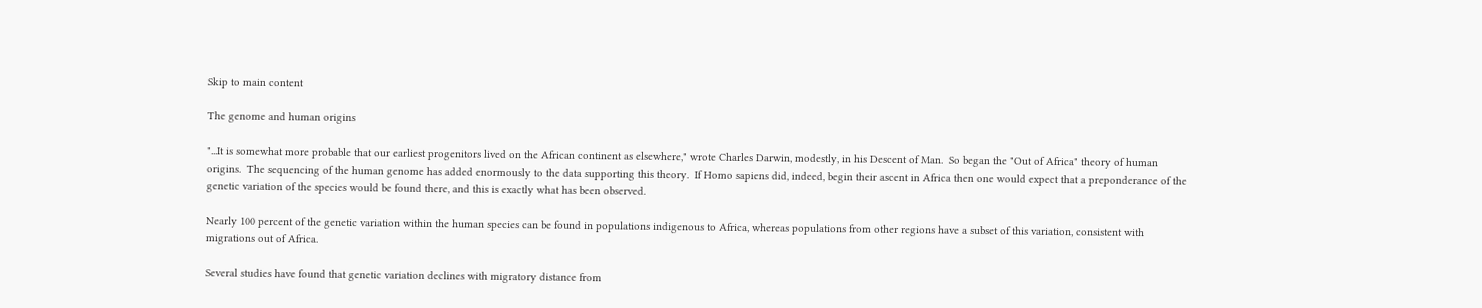Skip to main content

The genome and human origins

"...It is somewhat more probable that our earliest progenitors lived on the African continent as elsewhere," wrote Charles Darwin, modestly, in his Descent of Man.  So began the "Out of Africa" theory of human origins.  The sequencing of the human genome has added enormously to the data supporting this theory.  If Homo sapiens did, indeed, begin their ascent in Africa then one would expect that a preponderance of the genetic variation of the species would be found there, and this is exactly what has been observed.

Nearly 100 percent of the genetic variation within the human species can be found in populations indigenous to Africa, whereas populations from other regions have a subset of this variation, consistent with migrations out of Africa.

Several studies have found that genetic variation declines with migratory distance from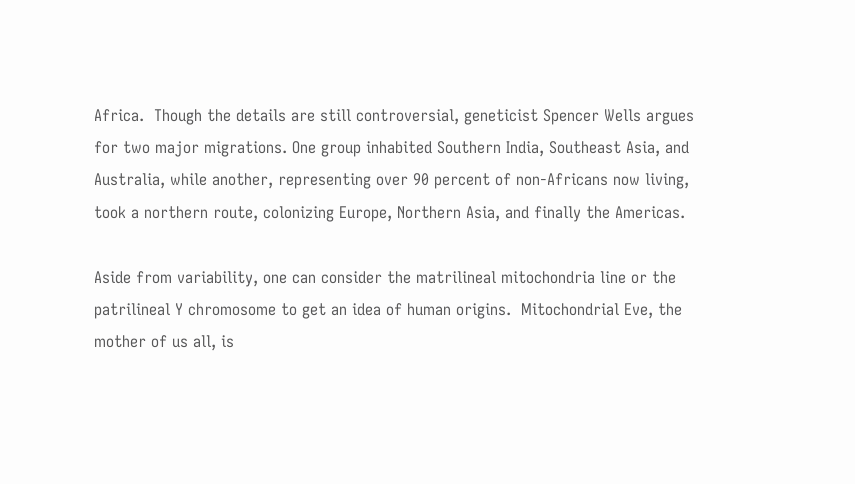Africa.  Though the details are still controversial, geneticist Spencer Wells argues for two major migrations. One group inhabited Southern India, Southeast Asia, and Australia, while another, representing over 90 percent of non-Africans now living, took a northern route, colonizing Europe, Northern Asia, and finally the Americas.

Aside from variability, one can consider the matrilineal mitochondria line or the patrilineal Y chromosome to get an idea of human origins.  Mitochondrial Eve, the mother of us all, is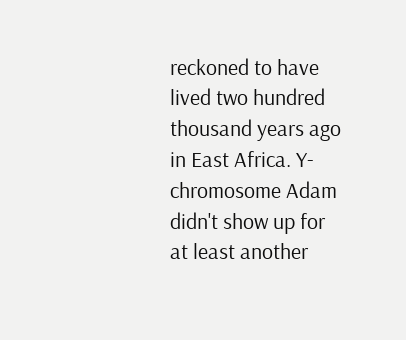reckoned to have lived two hundred thousand years ago in East Africa. Y-chromosome Adam didn't show up for at least another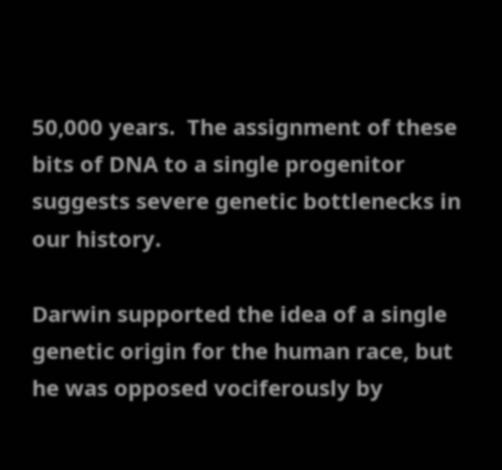50,000 years.  The assignment of these bits of DNA to a single progenitor suggests severe genetic bottlenecks in our history.

Darwin supported the idea of a single genetic origin for the human race, but he was opposed vociferously by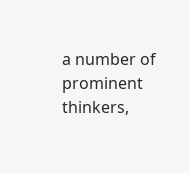a number of prominent thinkers,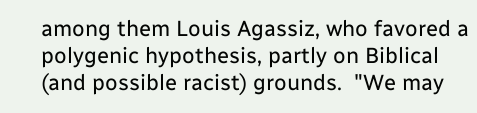among them Louis Agassiz, who favored a polygenic hypothesis, partly on Biblical (and possible racist) grounds.  "We may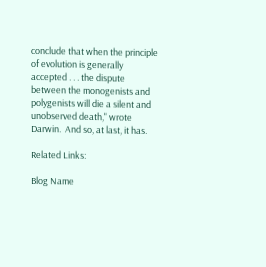conclude that when the principle of evolution is generally accepted . . . the dispute between the monogenists and polygenists will die a silent and unobserved death," wrote Darwin.  And so, at last, it has.

Related Links:

Blog Name